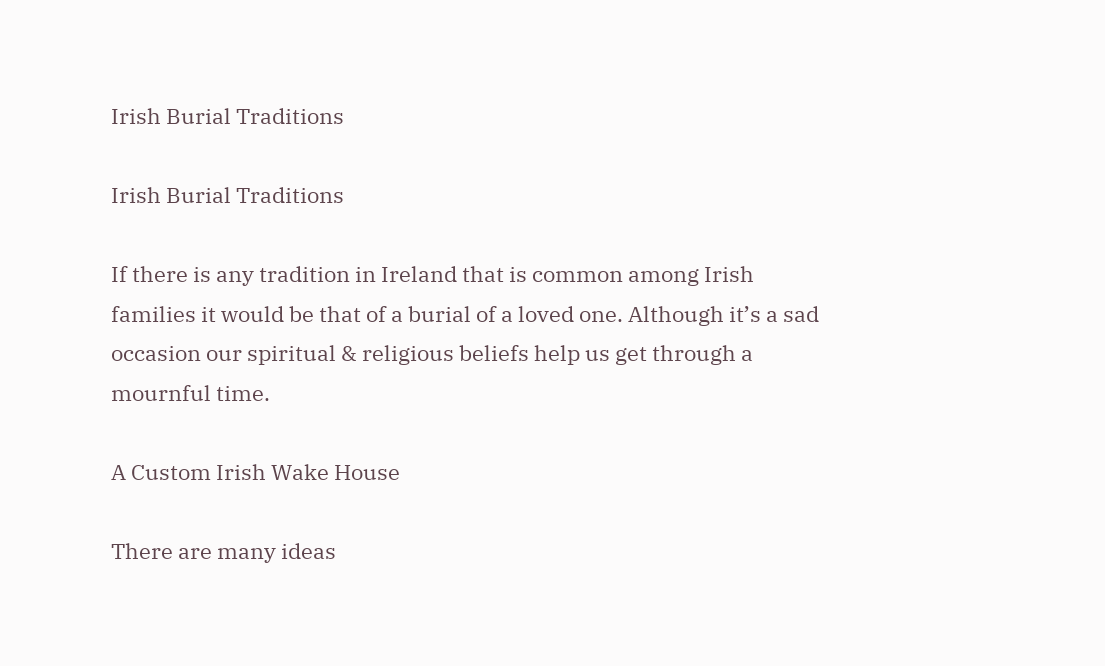Irish Burial Traditions

Irish Burial Traditions

If there is any tradition in Ireland that is common among Irish families it would be that of a burial of a loved one. Although it’s a sad occasion our spiritual & religious beliefs help us get through a mournful time.

A Custom Irish Wake House

There are many ideas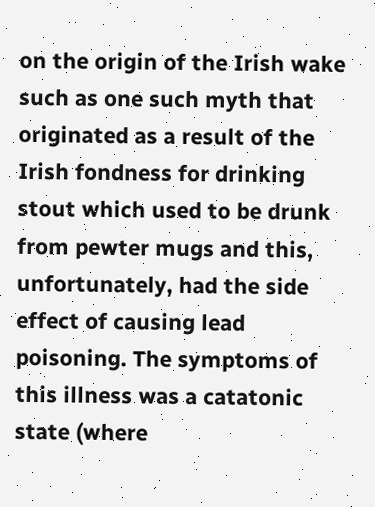on the origin of the Irish wake such as one such myth that originated as a result of the Irish fondness for drinking stout which used to be drunk from pewter mugs and this, unfortunately, had the side effect of causing lead poisoning. The symptoms of this illness was a catatonic state (where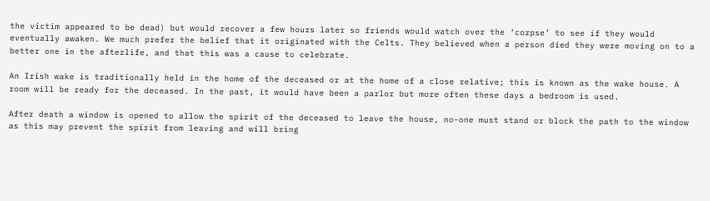the victim appeared to be dead) but would recover a few hours later so friends would watch over the ‘corpse’ to see if they would eventually awaken. We much prefer the belief that it originated with the Celts. They believed when a person died they were moving on to a better one in the afterlife, and that this was a cause to celebrate.

An Irish wake is traditionally held in the home of the deceased or at the home of a close relative; this is known as the wake house. A room will be ready for the deceased. In the past, it would have been a parlor but more often these days a bedroom is used.

After death a window is opened to allow the spirit of the deceased to leave the house, no-one must stand or block the path to the window as this may prevent the spirit from leaving and will bring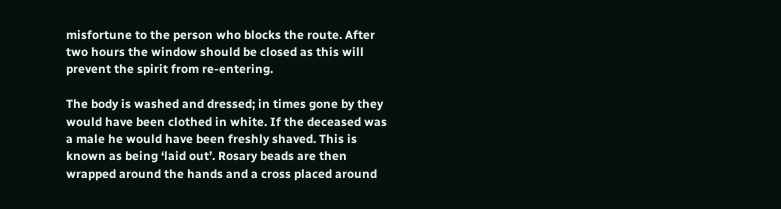misfortune to the person who blocks the route. After two hours the window should be closed as this will prevent the spirit from re-entering.

The body is washed and dressed; in times gone by they would have been clothed in white. If the deceased was a male he would have been freshly shaved. This is known as being ‘laid out’. Rosary beads are then wrapped around the hands and a cross placed around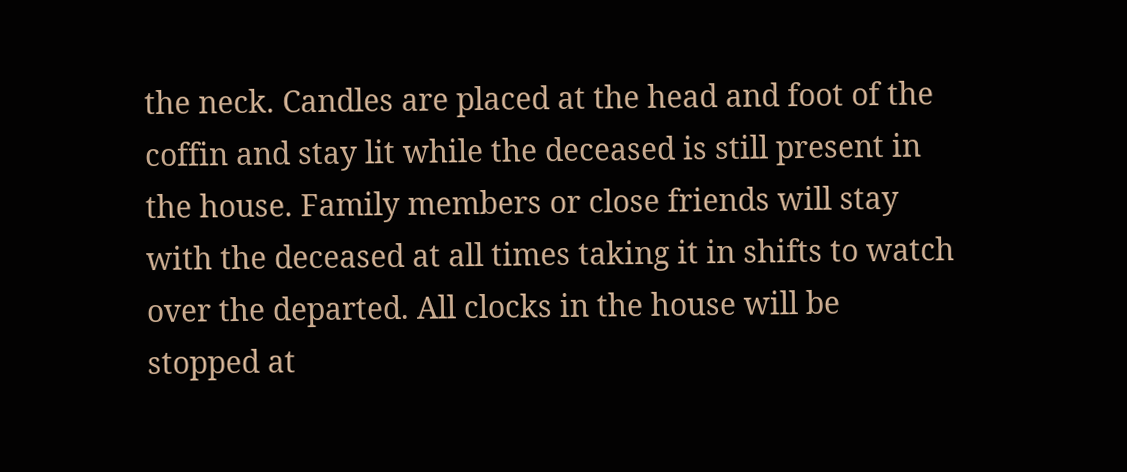the neck. Candles are placed at the head and foot of the coffin and stay lit while the deceased is still present in the house. Family members or close friends will stay with the deceased at all times taking it in shifts to watch over the departed. All clocks in the house will be stopped at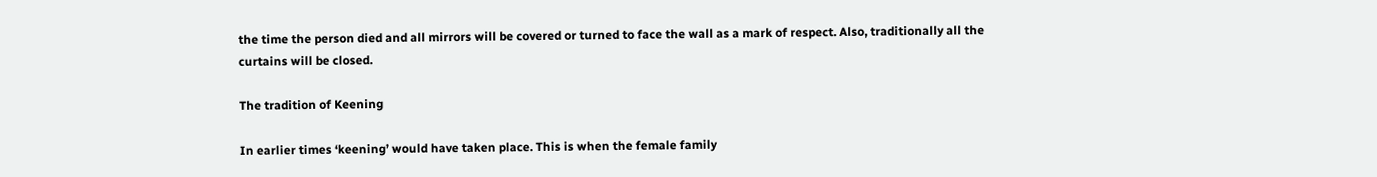the time the person died and all mirrors will be covered or turned to face the wall as a mark of respect. Also, traditionally all the curtains will be closed.

The tradition of Keening

In earlier times ‘keening’ would have taken place. This is when the female family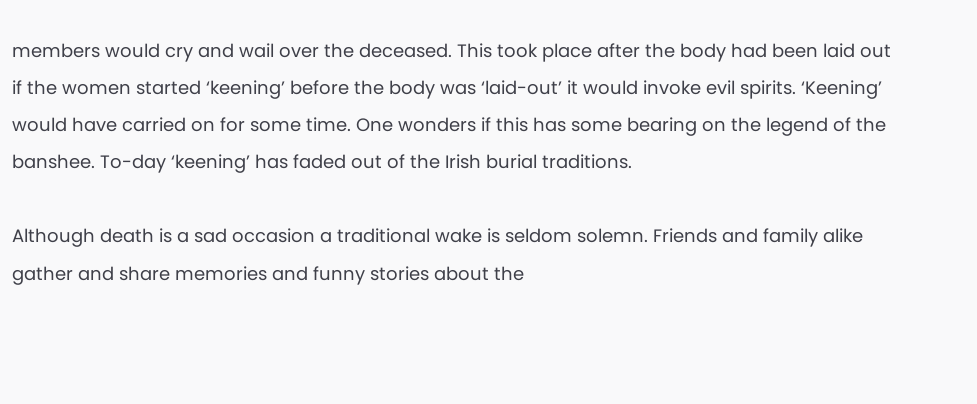members would cry and wail over the deceased. This took place after the body had been laid out if the women started ‘keening’ before the body was ‘laid-out’ it would invoke evil spirits. ‘Keening’ would have carried on for some time. One wonders if this has some bearing on the legend of the banshee. To-day ‘keening’ has faded out of the Irish burial traditions.

Although death is a sad occasion a traditional wake is seldom solemn. Friends and family alike gather and share memories and funny stories about the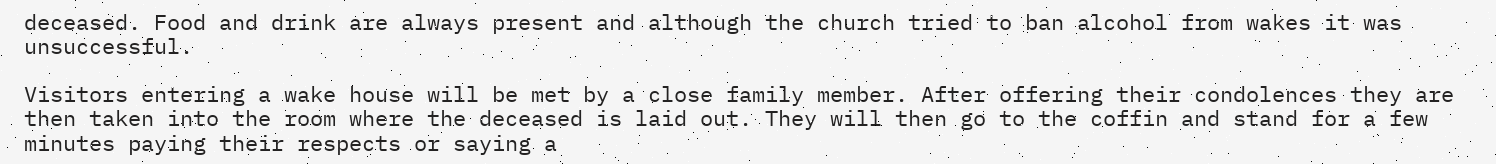deceased. Food and drink are always present and although the church tried to ban alcohol from wakes it was unsuccessful.

Visitors entering a wake house will be met by a close family member. After offering their condolences they are then taken into the room where the deceased is laid out. They will then go to the coffin and stand for a few minutes paying their respects or saying a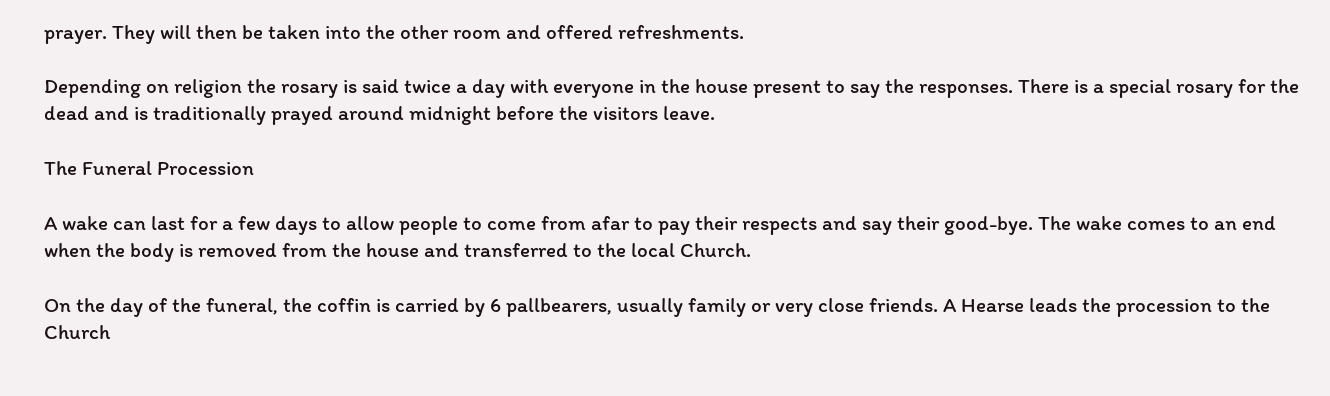prayer. They will then be taken into the other room and offered refreshments.

Depending on religion the rosary is said twice a day with everyone in the house present to say the responses. There is a special rosary for the dead and is traditionally prayed around midnight before the visitors leave.

The Funeral Procession

A wake can last for a few days to allow people to come from afar to pay their respects and say their good-bye. The wake comes to an end when the body is removed from the house and transferred to the local Church.

On the day of the funeral, the coffin is carried by 6 pallbearers, usually family or very close friends. A Hearse leads the procession to the Church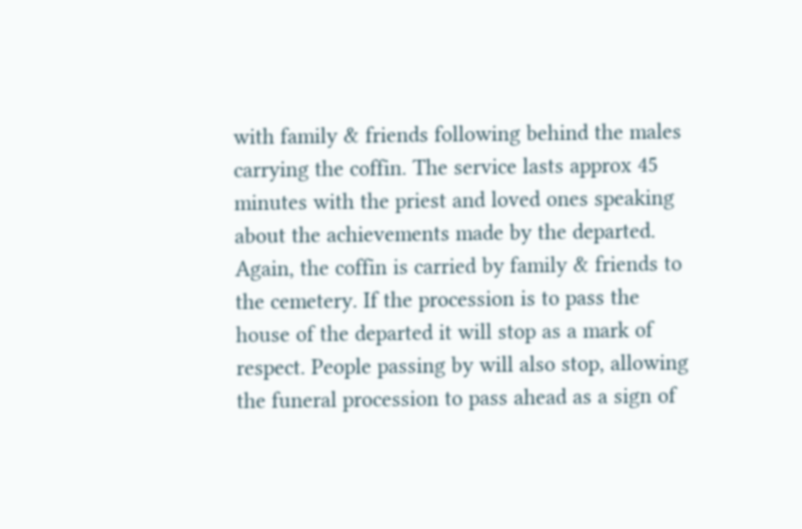with family & friends following behind the males carrying the coffin. The service lasts approx 45 minutes with the priest and loved ones speaking about the achievements made by the departed. Again, the coffin is carried by family & friends to the cemetery. If the procession is to pass the house of the departed it will stop as a mark of respect. People passing by will also stop, allowing the funeral procession to pass ahead as a sign of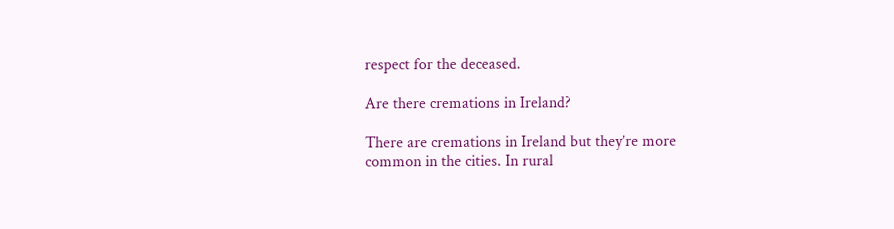respect for the deceased.

Are there cremations in Ireland?

There are cremations in Ireland but they’re more common in the cities. In rural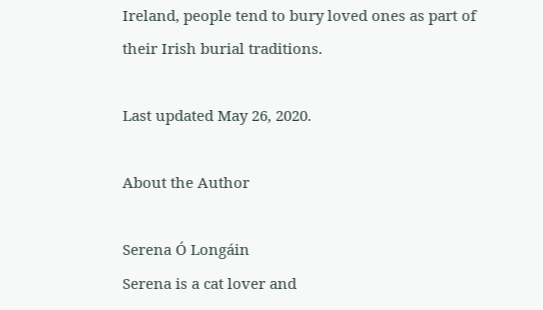Ireland, people tend to bury loved ones as part of their Irish burial traditions.

Last updated May 26, 2020.

About the Author

Serena Ó Longáin
Serena is a cat lover and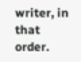writer, in that order.